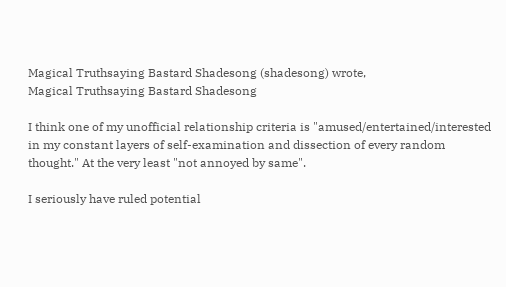Magical Truthsaying Bastard Shadesong (shadesong) wrote,
Magical Truthsaying Bastard Shadesong

I think one of my unofficial relationship criteria is "amused/entertained/interested in my constant layers of self-examination and dissection of every random thought." At the very least "not annoyed by same".

I seriously have ruled potential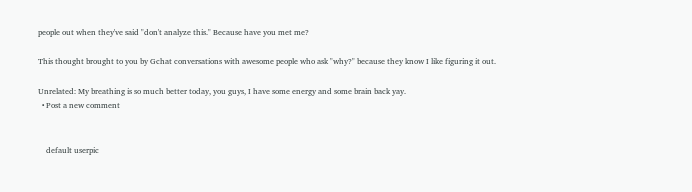people out when they've said "don't analyze this." Because have you met me?

This thought brought to you by Gchat conversations with awesome people who ask "why?" because they know I like figuring it out.

Unrelated: My breathing is so much better today, you guys, I have some energy and some brain back yay.
  • Post a new comment


    default userpic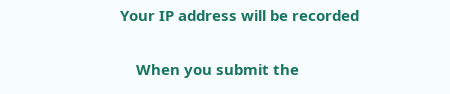Your IP address will be recorded

    When you submit the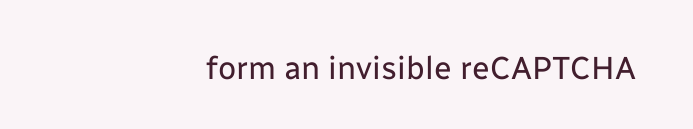form an invisible reCAPTCHA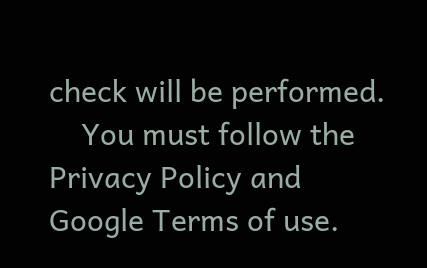check will be performed.
    You must follow the Privacy Policy and Google Terms of use.